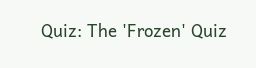Quiz: The 'Frozen' Quiz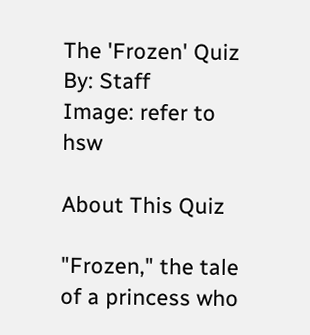The 'Frozen' Quiz
By: Staff
Image: refer to hsw

About This Quiz

"Frozen," the tale of a princess who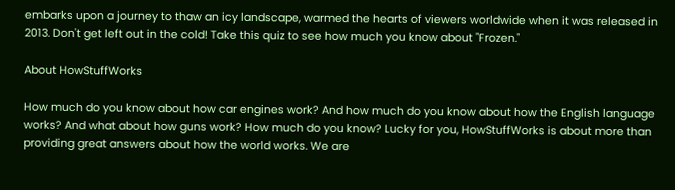embarks upon a journey to thaw an icy landscape, warmed the hearts of viewers worldwide when it was released in 2013. Don't get left out in the cold! Take this quiz to see how much you know about "Frozen."

About HowStuffWorks

How much do you know about how car engines work? And how much do you know about how the English language works? And what about how guns work? How much do you know? Lucky for you, HowStuffWorks is about more than providing great answers about how the world works. We are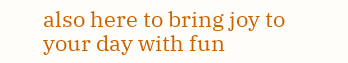also here to bring joy to your day with fun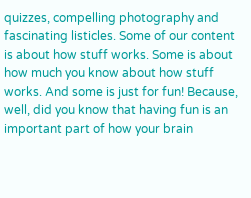quizzes, compelling photography and fascinating listicles. Some of our content is about how stuff works. Some is about how much you know about how stuff works. And some is just for fun! Because, well, did you know that having fun is an important part of how your brain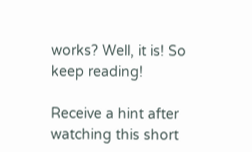works? Well, it is! So keep reading!

Receive a hint after watching this short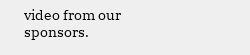video from our sponsors.